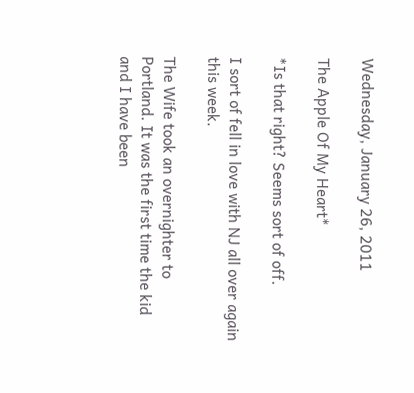Wednesday, January 26, 2011

The Apple Of My Heart*

*Is that right? Seems sort of off.

I sort of fell in love with NJ all over again this week.

The Wife took an overnighter to Portland. It was the first time the kid and I have been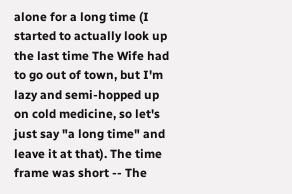alone for a long time (I started to actually look up the last time The Wife had to go out of town, but I'm lazy and semi-hopped up on cold medicine, so let's just say "a long time" and leave it at that). The time frame was short -- The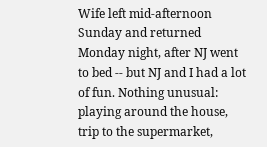Wife left mid-afternoon Sunday and returned Monday night, after NJ went to bed -- but NJ and I had a lot of fun. Nothing unusual: playing around the house, trip to the supermarket,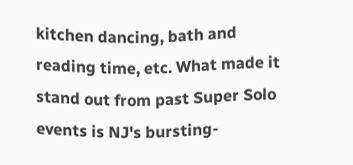kitchen dancing, bath and reading time, etc. What made it stand out from past Super Solo events is NJ's bursting-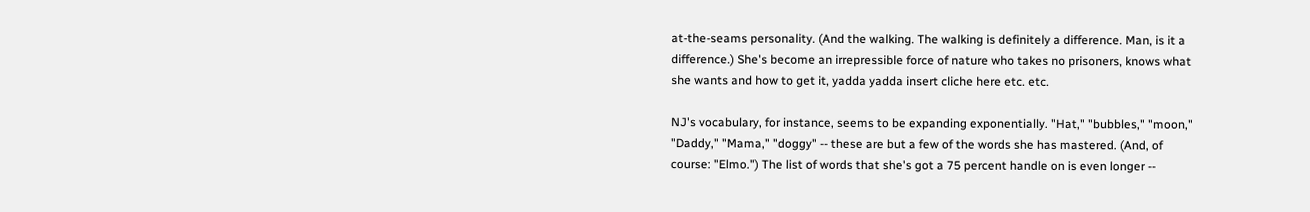at-the-seams personality. (And the walking. The walking is definitely a difference. Man, is it a difference.) She's become an irrepressible force of nature who takes no prisoners, knows what she wants and how to get it, yadda yadda insert cliche here etc. etc.

NJ's vocabulary, for instance, seems to be expanding exponentially. "Hat," "bubbles," "moon," "Daddy," "Mama," "doggy" -- these are but a few of the words she has mastered. (And, of course: "Elmo.") The list of words that she's got a 75 percent handle on is even longer --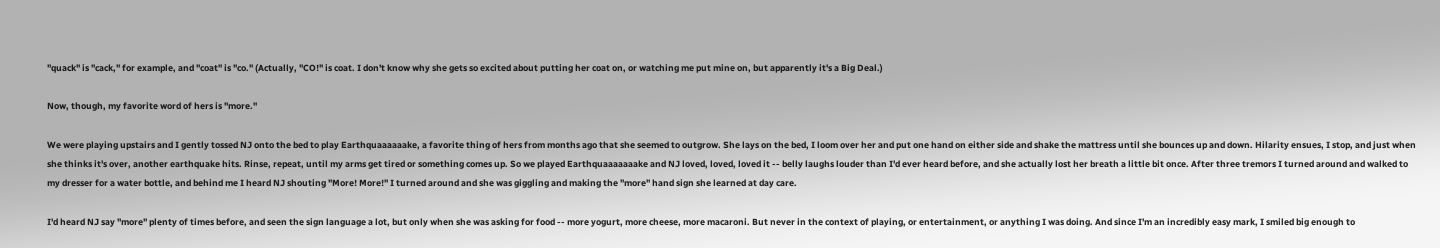"quack" is "cack," for example, and "coat" is "co." (Actually, "CO!" is coat. I don't know why she gets so excited about putting her coat on, or watching me put mine on, but apparently it's a Big Deal.)

Now, though, my favorite word of hers is "more."

We were playing upstairs and I gently tossed NJ onto the bed to play Earthquaaaaaake, a favorite thing of hers from months ago that she seemed to outgrow. She lays on the bed, I loom over her and put one hand on either side and shake the mattress until she bounces up and down. Hilarity ensues, I stop, and just when she thinks it's over, another earthquake hits. Rinse, repeat, until my arms get tired or something comes up. So we played Earthquaaaaaaake and NJ loved, loved, loved it -- belly laughs louder than I'd ever heard before, and she actually lost her breath a little bit once. After three tremors I turned around and walked to my dresser for a water bottle, and behind me I heard NJ shouting "More! More!" I turned around and she was giggling and making the "more" hand sign she learned at day care.

I'd heard NJ say "more" plenty of times before, and seen the sign language a lot, but only when she was asking for food -- more yogurt, more cheese, more macaroni. But never in the context of playing, or entertainment, or anything I was doing. And since I'm an incredibly easy mark, I smiled big enough to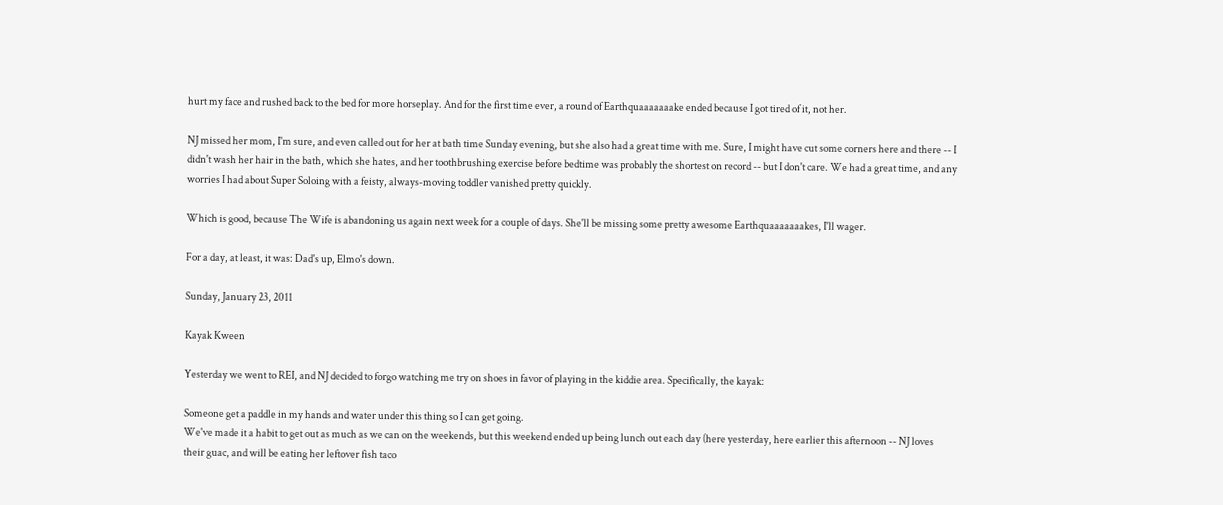hurt my face and rushed back to the bed for more horseplay. And for the first time ever, a round of Earthquaaaaaaake ended because I got tired of it, not her.

NJ missed her mom, I'm sure, and even called out for her at bath time Sunday evening, but she also had a great time with me. Sure, I might have cut some corners here and there -- I didn't wash her hair in the bath, which she hates, and her toothbrushing exercise before bedtime was probably the shortest on record -- but I don't care. We had a great time, and any worries I had about Super Soloing with a feisty, always-moving toddler vanished pretty quickly.

Which is good, because The Wife is abandoning us again next week for a couple of days. She'll be missing some pretty awesome Earthquaaaaaaakes, I'll wager.

For a day, at least, it was: Dad's up, Elmo's down.

Sunday, January 23, 2011

Kayak Kween

Yesterday we went to REI, and NJ decided to forgo watching me try on shoes in favor of playing in the kiddie area. Specifically, the kayak:

Someone get a paddle in my hands and water under this thing so I can get going.
We've made it a habit to get out as much as we can on the weekends, but this weekend ended up being lunch out each day (here yesterday, here earlier this afternoon -- NJ loves their guac, and will be eating her leftover fish taco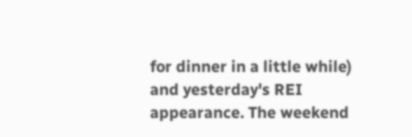for dinner in a little while) and yesterday's REI appearance. The weekend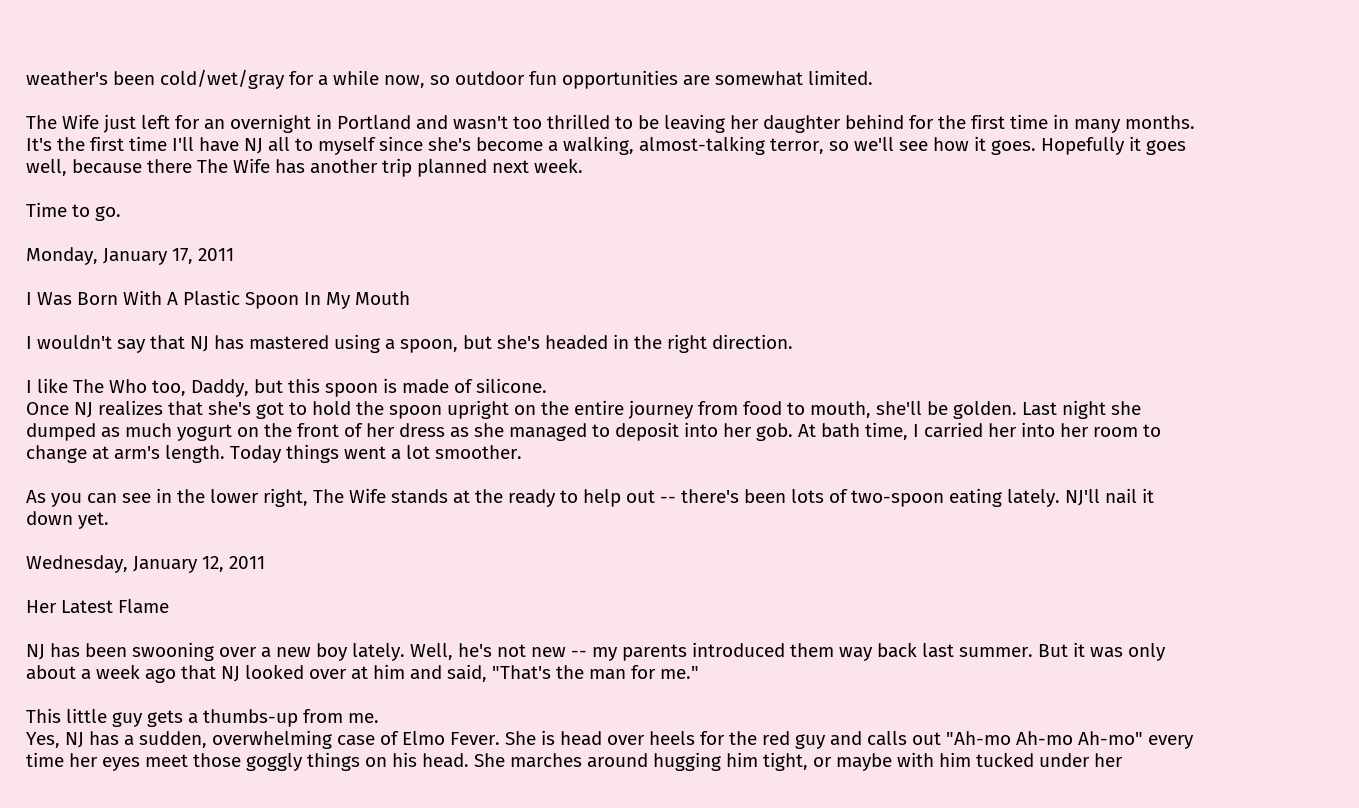weather's been cold/wet/gray for a while now, so outdoor fun opportunities are somewhat limited.

The Wife just left for an overnight in Portland and wasn't too thrilled to be leaving her daughter behind for the first time in many months. It's the first time I'll have NJ all to myself since she's become a walking, almost-talking terror, so we'll see how it goes. Hopefully it goes well, because there The Wife has another trip planned next week.

Time to go.

Monday, January 17, 2011

I Was Born With A Plastic Spoon In My Mouth

I wouldn't say that NJ has mastered using a spoon, but she's headed in the right direction.

I like The Who too, Daddy, but this spoon is made of silicone.
Once NJ realizes that she's got to hold the spoon upright on the entire journey from food to mouth, she'll be golden. Last night she dumped as much yogurt on the front of her dress as she managed to deposit into her gob. At bath time, I carried her into her room to change at arm's length. Today things went a lot smoother.

As you can see in the lower right, The Wife stands at the ready to help out -- there's been lots of two-spoon eating lately. NJ'll nail it down yet.

Wednesday, January 12, 2011

Her Latest Flame

NJ has been swooning over a new boy lately. Well, he's not new -- my parents introduced them way back last summer. But it was only about a week ago that NJ looked over at him and said, "That's the man for me."

This little guy gets a thumbs-up from me.
Yes, NJ has a sudden, overwhelming case of Elmo Fever. She is head over heels for the red guy and calls out "Ah-mo Ah-mo Ah-mo" every time her eyes meet those goggly things on his head. She marches around hugging him tight, or maybe with him tucked under her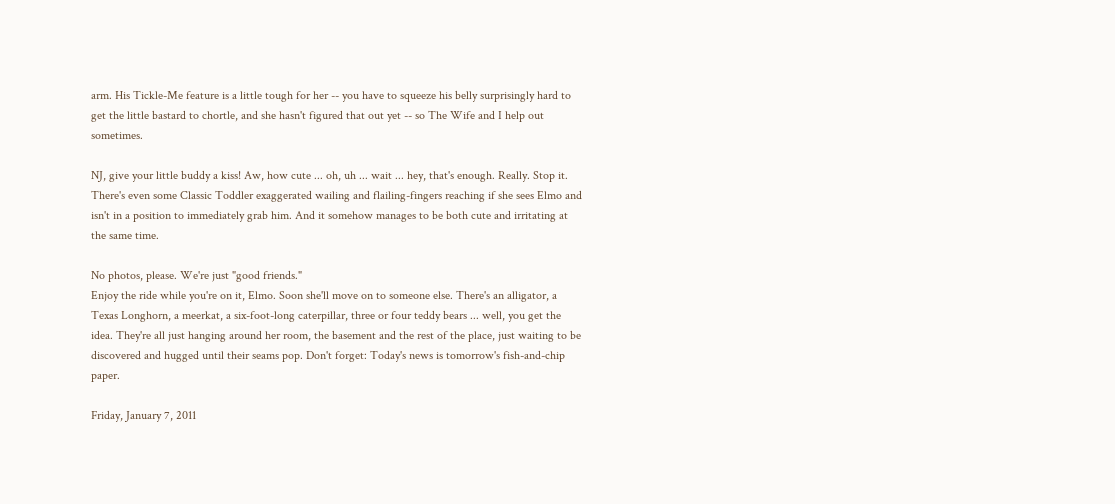arm. His Tickle-Me feature is a little tough for her -- you have to squeeze his belly surprisingly hard to get the little bastard to chortle, and she hasn't figured that out yet -- so The Wife and I help out sometimes.

NJ, give your little buddy a kiss! Aw, how cute ... oh, uh ... wait ... hey, that's enough. Really. Stop it.
There's even some Classic Toddler exaggerated wailing and flailing-fingers reaching if she sees Elmo and isn't in a position to immediately grab him. And it somehow manages to be both cute and irritating at the same time.

No photos, please. We're just "good friends."
Enjoy the ride while you're on it, Elmo. Soon she'll move on to someone else. There's an alligator, a Texas Longhorn, a meerkat, a six-foot-long caterpillar, three or four teddy bears ... well, you get the idea. They're all just hanging around her room, the basement and the rest of the place, just waiting to be discovered and hugged until their seams pop. Don't forget: Today's news is tomorrow's fish-and-chip paper.

Friday, January 7, 2011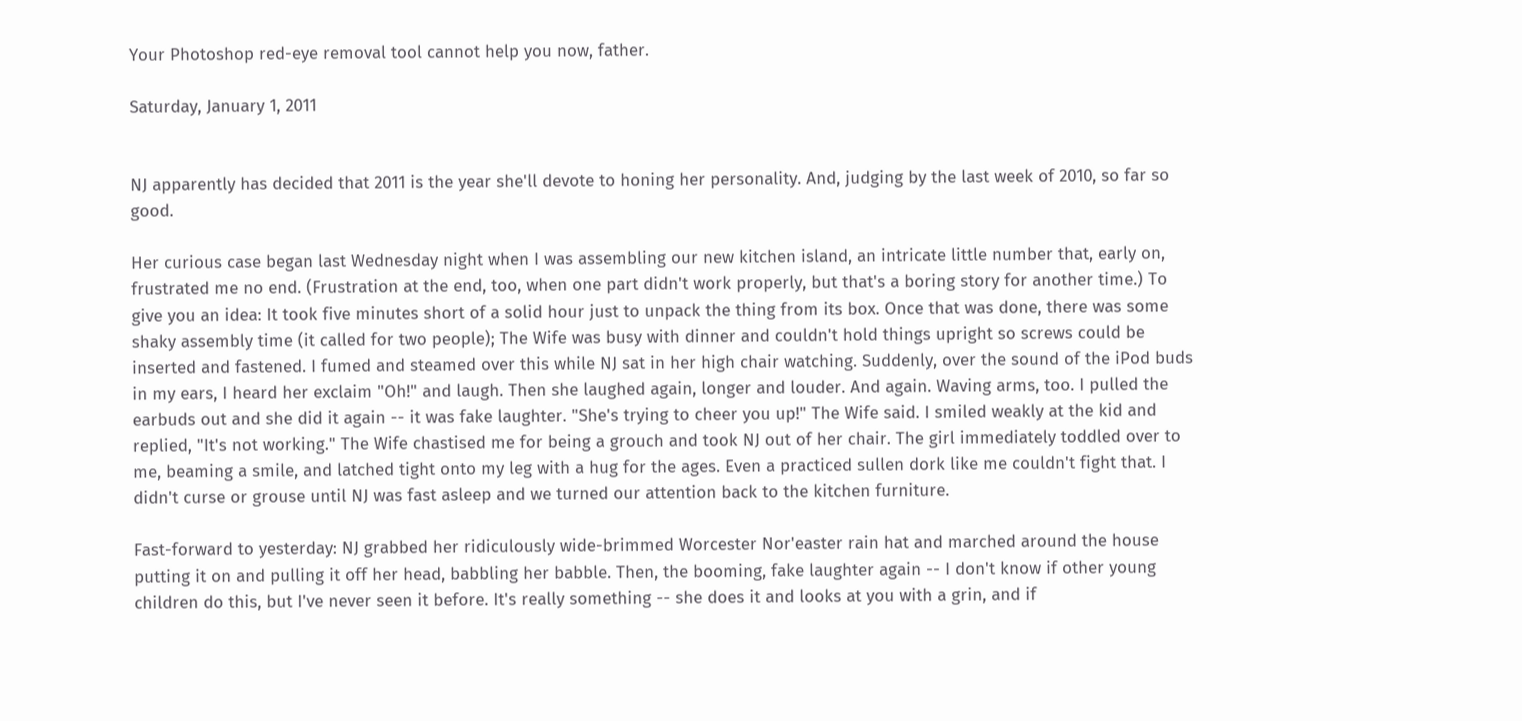Your Photoshop red-eye removal tool cannot help you now, father.

Saturday, January 1, 2011


NJ apparently has decided that 2011 is the year she'll devote to honing her personality. And, judging by the last week of 2010, so far so good.

Her curious case began last Wednesday night when I was assembling our new kitchen island, an intricate little number that, early on, frustrated me no end. (Frustration at the end, too, when one part didn't work properly, but that's a boring story for another time.) To give you an idea: It took five minutes short of a solid hour just to unpack the thing from its box. Once that was done, there was some shaky assembly time (it called for two people); The Wife was busy with dinner and couldn't hold things upright so screws could be inserted and fastened. I fumed and steamed over this while NJ sat in her high chair watching. Suddenly, over the sound of the iPod buds in my ears, I heard her exclaim "Oh!" and laugh. Then she laughed again, longer and louder. And again. Waving arms, too. I pulled the earbuds out and she did it again -- it was fake laughter. "She's trying to cheer you up!" The Wife said. I smiled weakly at the kid and replied, "It's not working." The Wife chastised me for being a grouch and took NJ out of her chair. The girl immediately toddled over to me, beaming a smile, and latched tight onto my leg with a hug for the ages. Even a practiced sullen dork like me couldn't fight that. I didn't curse or grouse until NJ was fast asleep and we turned our attention back to the kitchen furniture.

Fast-forward to yesterday: NJ grabbed her ridiculously wide-brimmed Worcester Nor'easter rain hat and marched around the house putting it on and pulling it off her head, babbling her babble. Then, the booming, fake laughter again -- I don't know if other young children do this, but I've never seen it before. It's really something -- she does it and looks at you with a grin, and if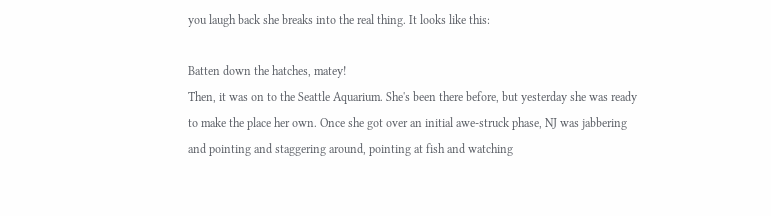you laugh back she breaks into the real thing. It looks like this:

Batten down the hatches, matey!
Then, it was on to the Seattle Aquarium. She's been there before, but yesterday she was ready to make the place her own. Once she got over an initial awe-struck phase, NJ was jabbering and pointing and staggering around, pointing at fish and watching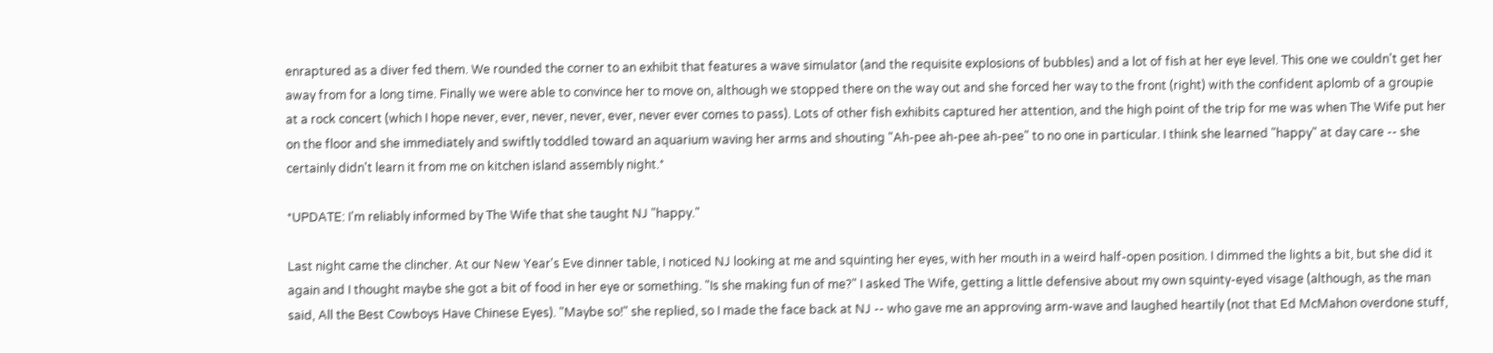enraptured as a diver fed them. We rounded the corner to an exhibit that features a wave simulator (and the requisite explosions of bubbles) and a lot of fish at her eye level. This one we couldn't get her away from for a long time. Finally we were able to convince her to move on, although we stopped there on the way out and she forced her way to the front (right) with the confident aplomb of a groupie at a rock concert (which I hope never, ever, never, never, ever, never ever comes to pass). Lots of other fish exhibits captured her attention, and the high point of the trip for me was when The Wife put her on the floor and she immediately and swiftly toddled toward an aquarium waving her arms and shouting "Ah-pee ah-pee ah-pee" to no one in particular. I think she learned "happy" at day care -- she certainly didn't learn it from me on kitchen island assembly night.*

*UPDATE: I'm reliably informed by The Wife that she taught NJ "happy."

Last night came the clincher. At our New Year's Eve dinner table, I noticed NJ looking at me and squinting her eyes, with her mouth in a weird half-open position. I dimmed the lights a bit, but she did it again and I thought maybe she got a bit of food in her eye or something. "Is she making fun of me?" I asked The Wife, getting a little defensive about my own squinty-eyed visage (although, as the man said, All the Best Cowboys Have Chinese Eyes). "Maybe so!" she replied, so I made the face back at NJ -- who gave me an approving arm-wave and laughed heartily (not that Ed McMahon overdone stuff,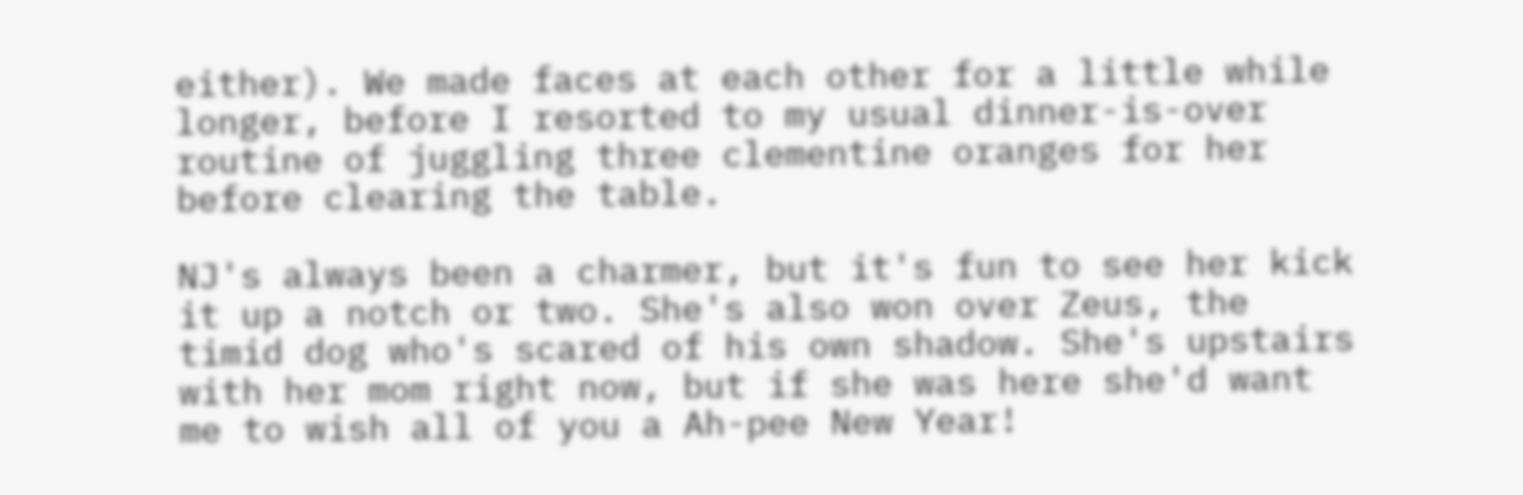either). We made faces at each other for a little while longer, before I resorted to my usual dinner-is-over routine of juggling three clementine oranges for her before clearing the table.

NJ's always been a charmer, but it's fun to see her kick it up a notch or two. She's also won over Zeus, the timid dog who's scared of his own shadow. She's upstairs with her mom right now, but if she was here she'd want me to wish all of you a Ah-pee New Year!